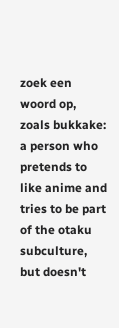zoek een woord op, zoals bukkake:
a person who pretends to like anime and tries to be part of the otaku subculture, but doesn't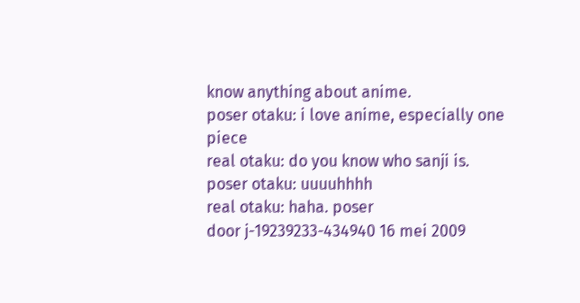know anything about anime.
poser otaku: i love anime, especially one piece
real otaku: do you know who sanji is.
poser otaku: uuuuhhhh
real otaku: haha. poser
door j-19239233-434940 16 mei 2009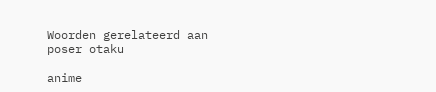Woorden gerelateerd aan poser otaku

anime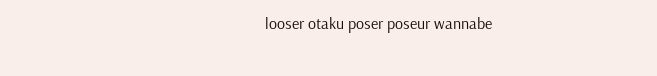looser otaku poser poseur wannabe